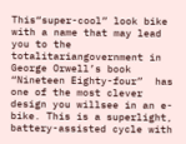This“super-cool” look bike with a name that may lead you to the totalitariangovernment in George Orwell’s book “Nineteen Eighty-four”  has one of the most clever design you willsee in an e-bike. This is a superlight, battery-assisted cycle with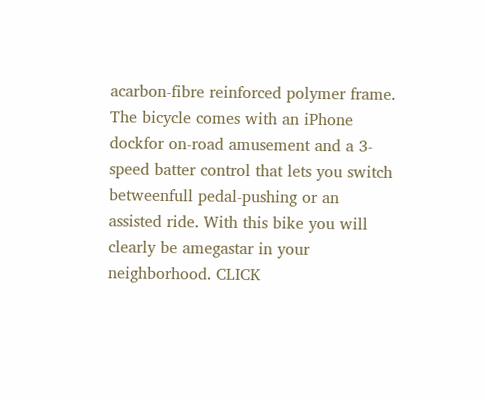acarbon-fibre reinforced polymer frame. The bicycle comes with an iPhone dockfor on-road amusement and a 3-speed batter control that lets you switch betweenfull pedal-pushing or an assisted ride. With this bike you will clearly be amegastar in your neighborhood. CLICK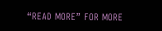“READ MORE” FOR MORE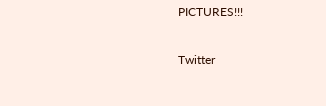PICTURES!!!

Twitter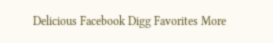Delicious Facebook Digg Favorites More